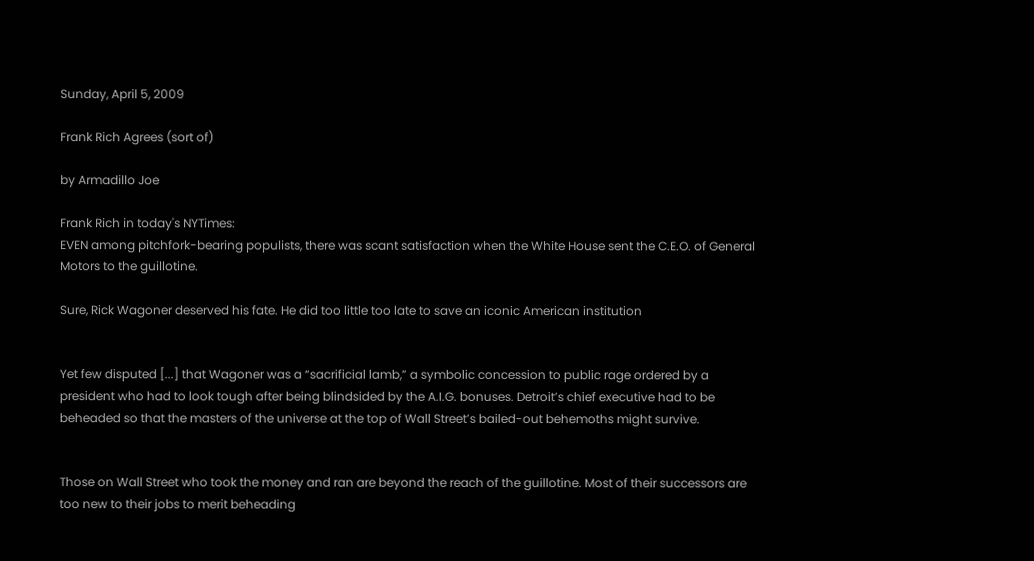Sunday, April 5, 2009

Frank Rich Agrees (sort of)

by Armadillo Joe

Frank Rich in today's NYTimes:
EVEN among pitchfork-bearing populists, there was scant satisfaction when the White House sent the C.E.O. of General Motors to the guillotine.

Sure, Rick Wagoner deserved his fate. He did too little too late to save an iconic American institution


Yet few disputed [...] that Wagoner was a “sacrificial lamb,” a symbolic concession to public rage ordered by a president who had to look tough after being blindsided by the A.I.G. bonuses. Detroit’s chief executive had to be beheaded so that the masters of the universe at the top of Wall Street’s bailed-out behemoths might survive.


Those on Wall Street who took the money and ran are beyond the reach of the guillotine. Most of their successors are too new to their jobs to merit beheading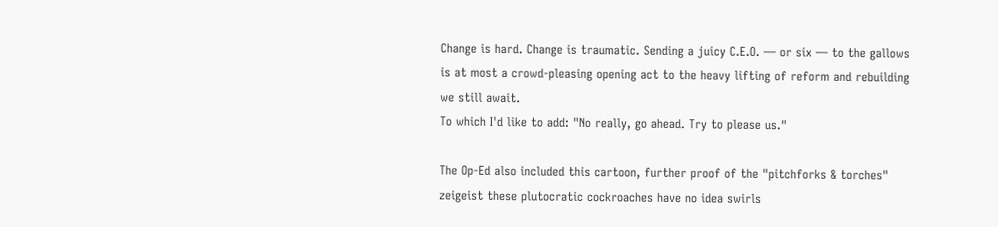Change is hard. Change is traumatic. Sending a juicy C.E.O. — or six — to the gallows is at most a crowd-pleasing opening act to the heavy lifting of reform and rebuilding we still await.
To which I'd like to add: "No really, go ahead. Try to please us."

The Op-Ed also included this cartoon, further proof of the "pitchforks & torches" zeigeist these plutocratic cockroaches have no idea swirls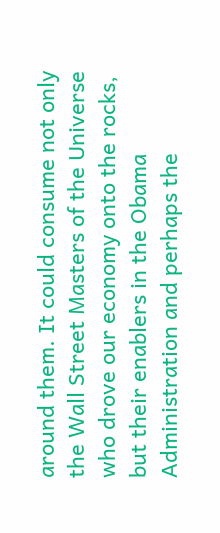around them. It could consume not only the Wall Street Masters of the Universe who drove our economy onto the rocks, but their enablers in the Obama Administration and perhaps the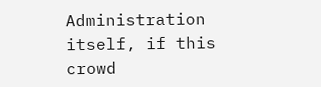Administration itself, if this crowd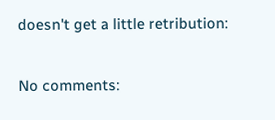doesn't get a little retribution:

No comments: